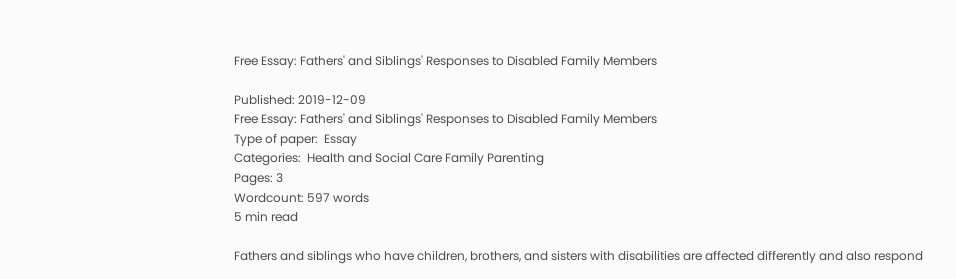Free Essay: Fathers' and Siblings' Responses to Disabled Family Members

Published: 2019-12-09
Free Essay: Fathers' and Siblings' Responses to Disabled Family Members
Type of paper:  Essay
Categories:  Health and Social Care Family Parenting
Pages: 3
Wordcount: 597 words
5 min read

Fathers and siblings who have children, brothers, and sisters with disabilities are affected differently and also respond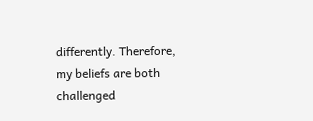differently. Therefore, my beliefs are both challenged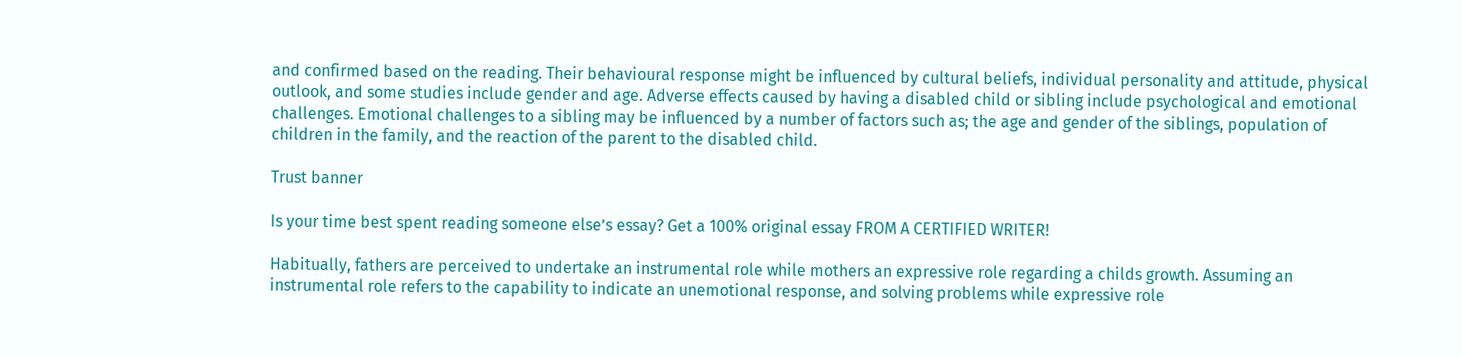and confirmed based on the reading. Their behavioural response might be influenced by cultural beliefs, individual personality and attitude, physical outlook, and some studies include gender and age. Adverse effects caused by having a disabled child or sibling include psychological and emotional challenges. Emotional challenges to a sibling may be influenced by a number of factors such as; the age and gender of the siblings, population of children in the family, and the reaction of the parent to the disabled child.

Trust banner

Is your time best spent reading someone else’s essay? Get a 100% original essay FROM A CERTIFIED WRITER!

Habitually, fathers are perceived to undertake an instrumental role while mothers an expressive role regarding a childs growth. Assuming an instrumental role refers to the capability to indicate an unemotional response, and solving problems while expressive role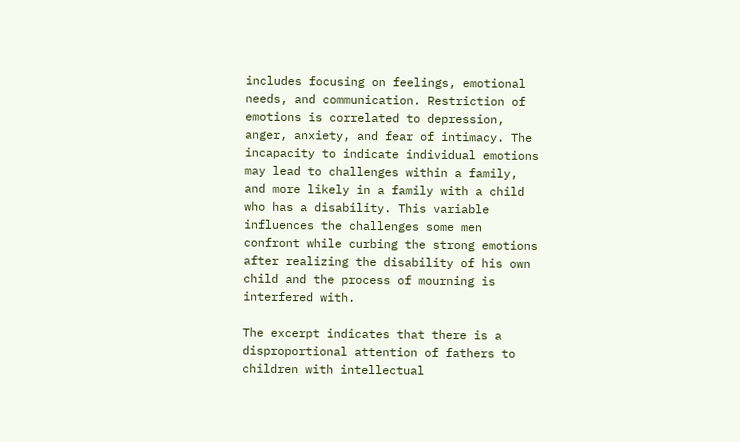includes focusing on feelings, emotional needs, and communication. Restriction of emotions is correlated to depression, anger, anxiety, and fear of intimacy. The incapacity to indicate individual emotions may lead to challenges within a family, and more likely in a family with a child who has a disability. This variable influences the challenges some men confront while curbing the strong emotions after realizing the disability of his own child and the process of mourning is interfered with.

The excerpt indicates that there is a disproportional attention of fathers to children with intellectual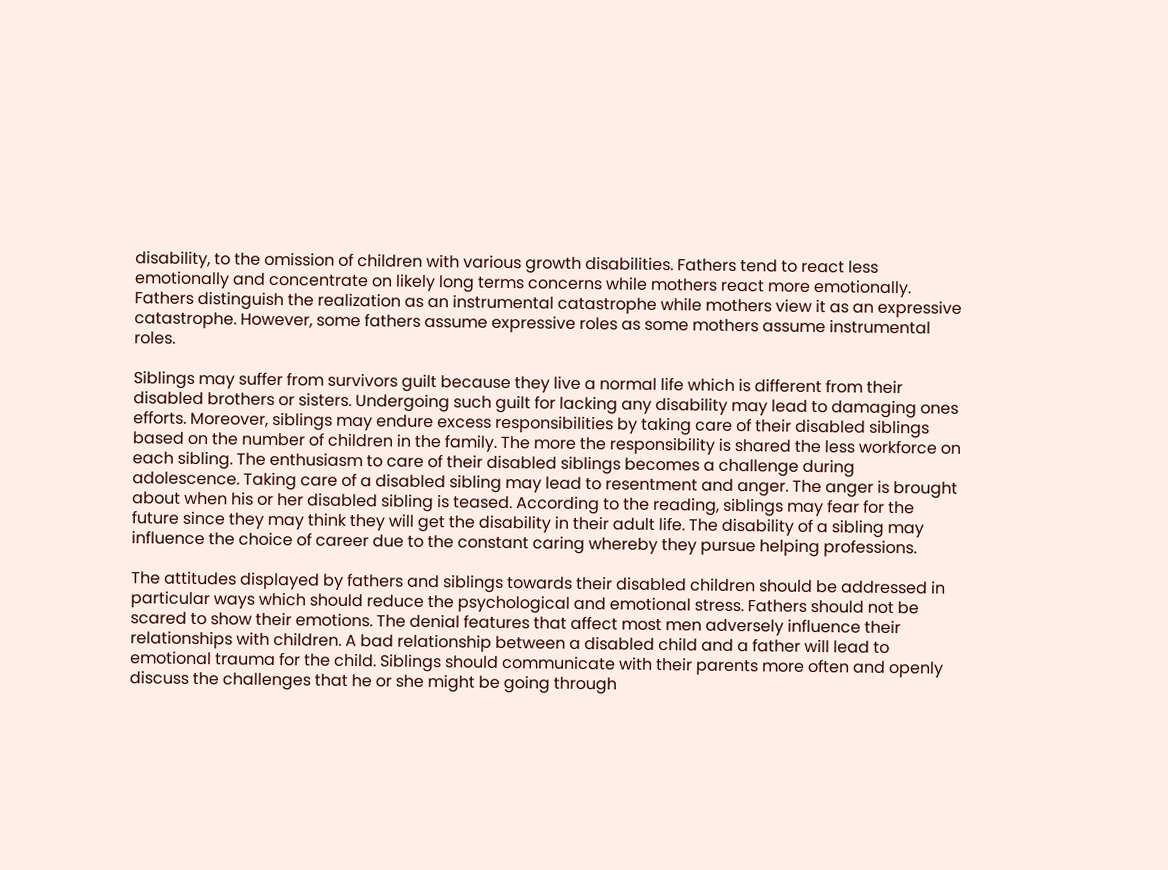disability, to the omission of children with various growth disabilities. Fathers tend to react less emotionally and concentrate on likely long terms concerns while mothers react more emotionally. Fathers distinguish the realization as an instrumental catastrophe while mothers view it as an expressive catastrophe. However, some fathers assume expressive roles as some mothers assume instrumental roles.

Siblings may suffer from survivors guilt because they live a normal life which is different from their disabled brothers or sisters. Undergoing such guilt for lacking any disability may lead to damaging ones efforts. Moreover, siblings may endure excess responsibilities by taking care of their disabled siblings based on the number of children in the family. The more the responsibility is shared the less workforce on each sibling. The enthusiasm to care of their disabled siblings becomes a challenge during adolescence. Taking care of a disabled sibling may lead to resentment and anger. The anger is brought about when his or her disabled sibling is teased. According to the reading, siblings may fear for the future since they may think they will get the disability in their adult life. The disability of a sibling may influence the choice of career due to the constant caring whereby they pursue helping professions.

The attitudes displayed by fathers and siblings towards their disabled children should be addressed in particular ways which should reduce the psychological and emotional stress. Fathers should not be scared to show their emotions. The denial features that affect most men adversely influence their relationships with children. A bad relationship between a disabled child and a father will lead to emotional trauma for the child. Siblings should communicate with their parents more often and openly discuss the challenges that he or she might be going through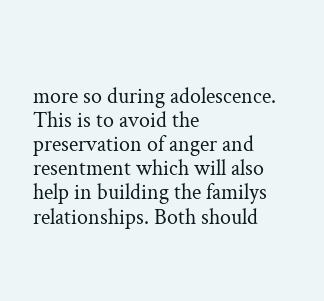more so during adolescence. This is to avoid the preservation of anger and resentment which will also help in building the familys relationships. Both should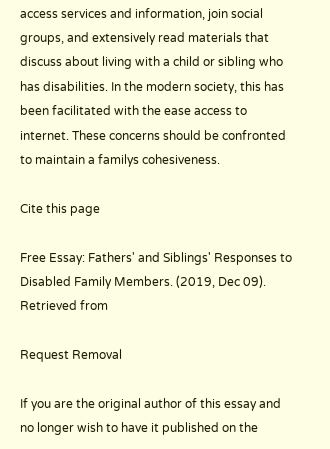access services and information, join social groups, and extensively read materials that discuss about living with a child or sibling who has disabilities. In the modern society, this has been facilitated with the ease access to internet. These concerns should be confronted to maintain a familys cohesiveness.

Cite this page

Free Essay: Fathers' and Siblings' Responses to Disabled Family Members. (2019, Dec 09). Retrieved from

Request Removal

If you are the original author of this essay and no longer wish to have it published on the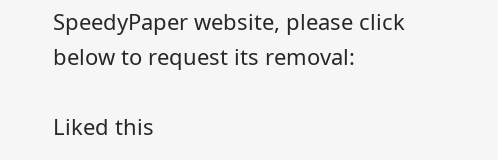SpeedyPaper website, please click below to request its removal:

Liked this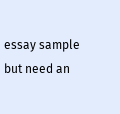essay sample but need an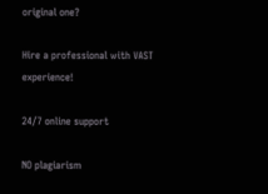original one?

Hire a professional with VAST experience!

24/7 online support

NO plagiarism